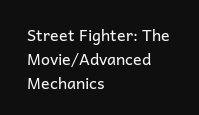Street Fighter: The Movie/Advanced Mechanics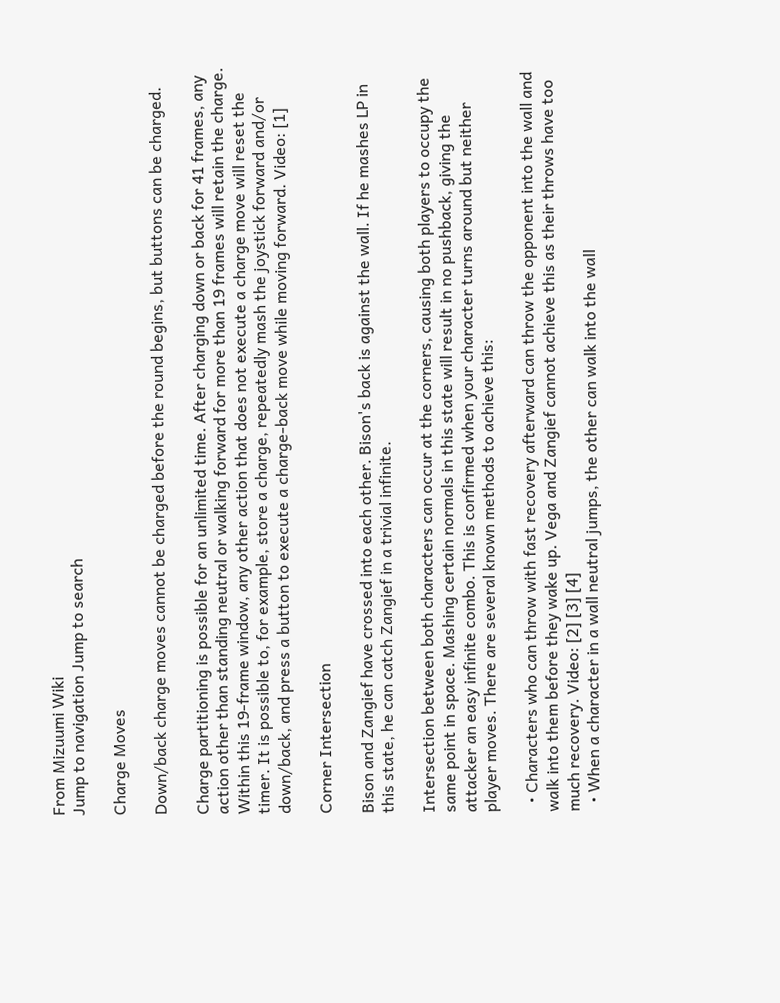From Mizuumi Wiki
Jump to navigation Jump to search

Charge Moves

Down/back charge moves cannot be charged before the round begins, but buttons can be charged.

Charge partitioning is possible for an unlimited time. After charging down or back for 41 frames, any action other than standing neutral or walking forward for more than 19 frames will retain the charge. Within this 19-frame window, any other action that does not execute a charge move will reset the timer. It is possible to, for example, store a charge, repeatedly mash the joystick forward and/or down/back, and press a button to execute a charge-back move while moving forward. Video: [1]

Corner Intersection

Bison and Zangief have crossed into each other. Bison's back is against the wall. If he mashes LP in this state, he can catch Zangief in a trivial infinite.

Intersection between both characters can occur at the corners, causing both players to occupy the same point in space. Mashing certain normals in this state will result in no pushback, giving the attacker an easy infinite combo. This is confirmed when your character turns around but neither player moves. There are several known methods to achieve this:

  • Characters who can throw with fast recovery afterward can throw the opponent into the wall and walk into them before they wake up. Vega and Zangief cannot achieve this as their throws have too much recovery. Video: [2] [3] [4]
  • When a character in a wall neutral jumps, the other can walk into the wall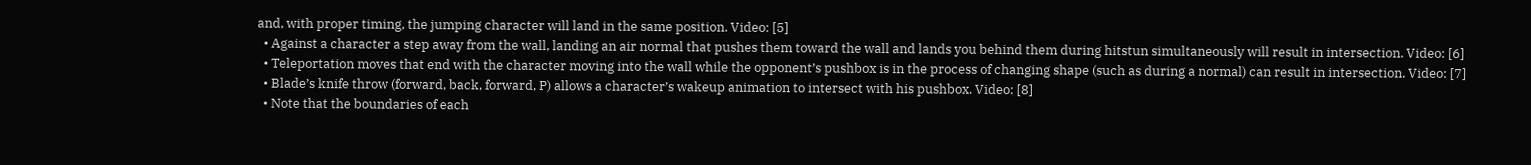and, with proper timing, the jumping character will land in the same position. Video: [5]
  • Against a character a step away from the wall, landing an air normal that pushes them toward the wall and lands you behind them during hitstun simultaneously will result in intersection. Video: [6]
  • Teleportation moves that end with the character moving into the wall while the opponent’s pushbox is in the process of changing shape (such as during a normal) can result in intersection. Video: [7]
  • Blade’s knife throw (forward, back, forward, P) allows a character’s wakeup animation to intersect with his pushbox. Video: [8]
  • Note that the boundaries of each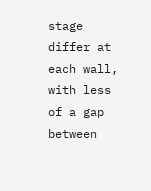stage differ at each wall, with less of a gap between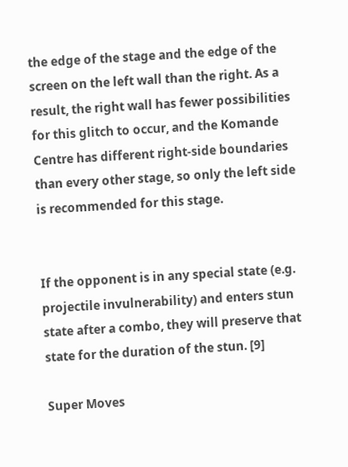the edge of the stage and the edge of the screen on the left wall than the right. As a result, the right wall has fewer possibilities for this glitch to occur, and the Komande Centre has different right-side boundaries than every other stage, so only the left side is recommended for this stage.


If the opponent is in any special state (e.g. projectile invulnerability) and enters stun state after a combo, they will preserve that state for the duration of the stun. [9]

Super Moves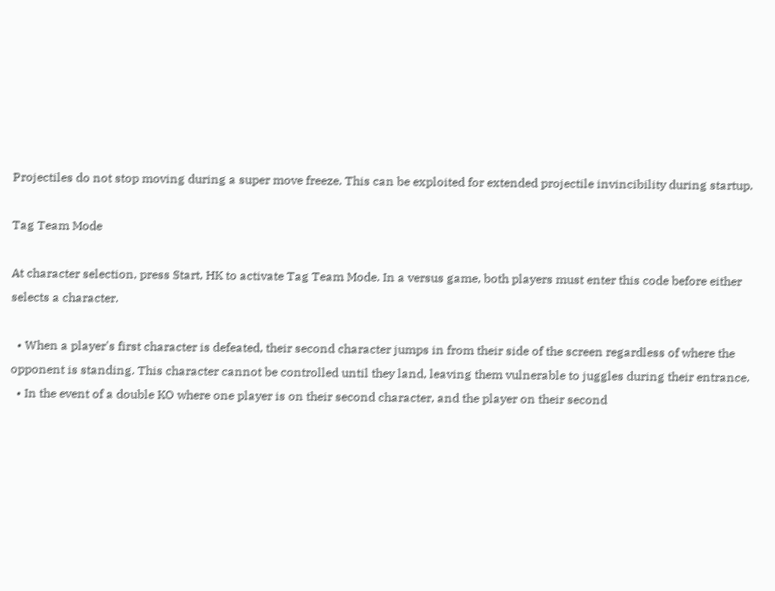Projectiles do not stop moving during a super move freeze. This can be exploited for extended projectile invincibility during startup.

Tag Team Mode

At character selection, press Start, HK to activate Tag Team Mode. In a versus game, both players must enter this code before either selects a character.

  • When a player's first character is defeated, their second character jumps in from their side of the screen regardless of where the opponent is standing. This character cannot be controlled until they land, leaving them vulnerable to juggles during their entrance.
  • In the event of a double KO where one player is on their second character, and the player on their second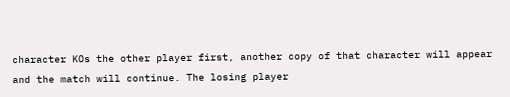character KOs the other player first, another copy of that character will appear and the match will continue. The losing player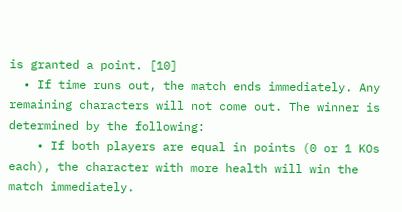is granted a point. [10]
  • If time runs out, the match ends immediately. Any remaining characters will not come out. The winner is determined by the following:
    • If both players are equal in points (0 or 1 KOs each), the character with more health will win the match immediately.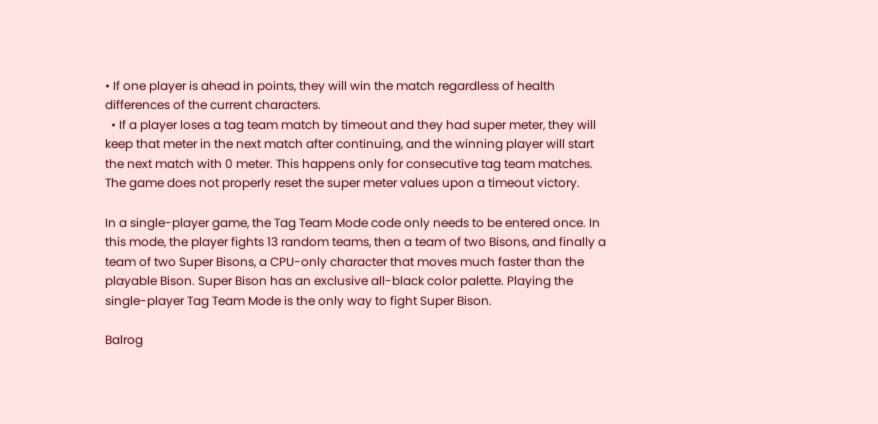• If one player is ahead in points, they will win the match regardless of health differences of the current characters.
  • If a player loses a tag team match by timeout and they had super meter, they will keep that meter in the next match after continuing, and the winning player will start the next match with 0 meter. This happens only for consecutive tag team matches. The game does not properly reset the super meter values upon a timeout victory.

In a single-player game, the Tag Team Mode code only needs to be entered once. In this mode, the player fights 13 random teams, then a team of two Bisons, and finally a team of two Super Bisons, a CPU-only character that moves much faster than the playable Bison. Super Bison has an exclusive all-black color palette. Playing the single-player Tag Team Mode is the only way to fight Super Bison.

Balrog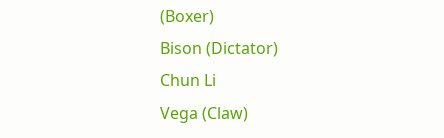(Boxer)
Bison (Dictator)
Chun Li
Vega (Claw)